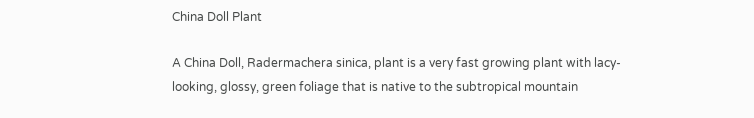China Doll Plant

A China Doll, Radermachera sinica, plant is a very fast growing plant with lacy-looking, glossy, green foliage that is native to the subtropical mountain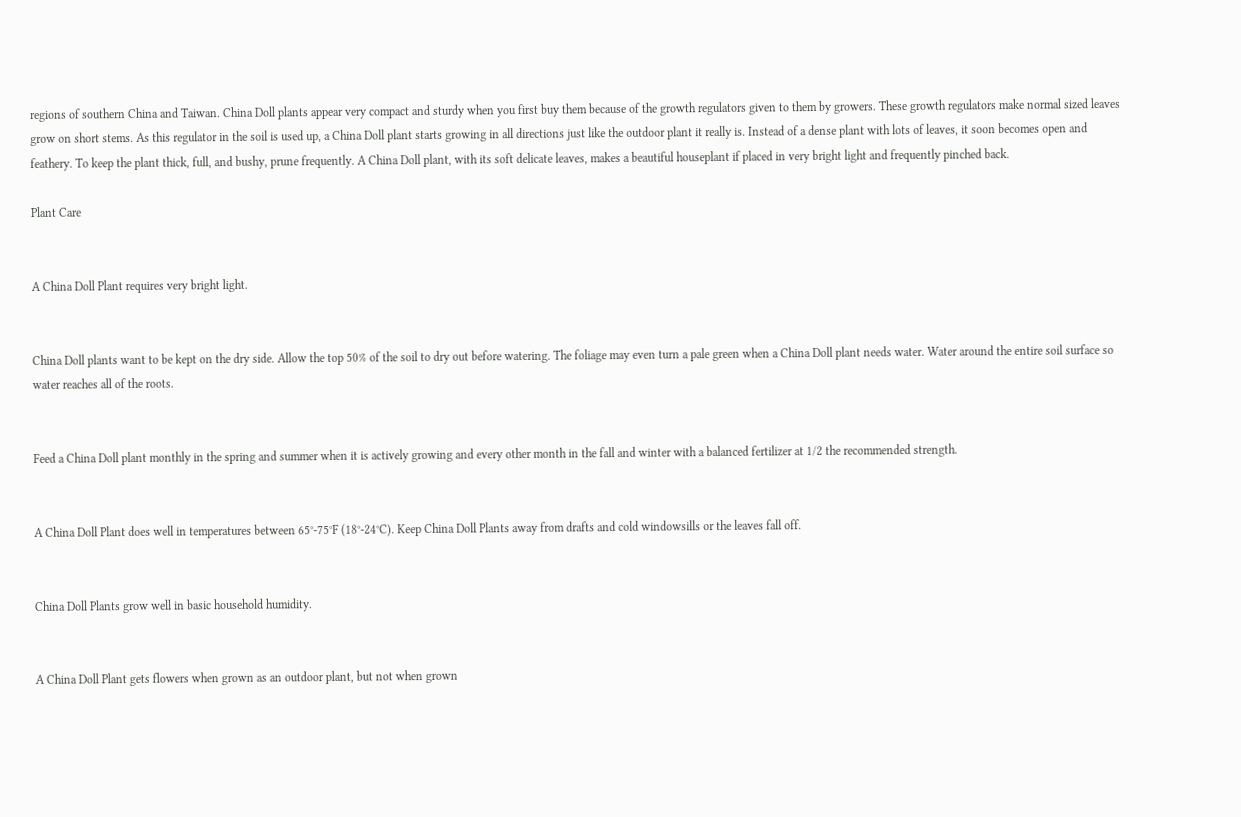regions of southern China and Taiwan. China Doll plants appear very compact and sturdy when you first buy them because of the growth regulators given to them by growers. These growth regulators make normal sized leaves grow on short stems. As this regulator in the soil is used up, a China Doll plant starts growing in all directions just like the outdoor plant it really is. Instead of a dense plant with lots of leaves, it soon becomes open and feathery. To keep the plant thick, full, and bushy, prune frequently. A China Doll plant, with its soft delicate leaves, makes a beautiful houseplant if placed in very bright light and frequently pinched back.

Plant Care


A China Doll Plant requires very bright light.


China Doll plants want to be kept on the dry side. Allow the top 50% of the soil to dry out before watering. The foliage may even turn a pale green when a China Doll plant needs water. Water around the entire soil surface so water reaches all of the roots.


Feed a China Doll plant monthly in the spring and summer when it is actively growing and every other month in the fall and winter with a balanced fertilizer at 1/2 the recommended strength.


A China Doll Plant does well in temperatures between 65°-75°F (18°-24°C). Keep China Doll Plants away from drafts and cold windowsills or the leaves fall off.


China Doll Plants grow well in basic household humidity.


A China Doll Plant gets flowers when grown as an outdoor plant, but not when grown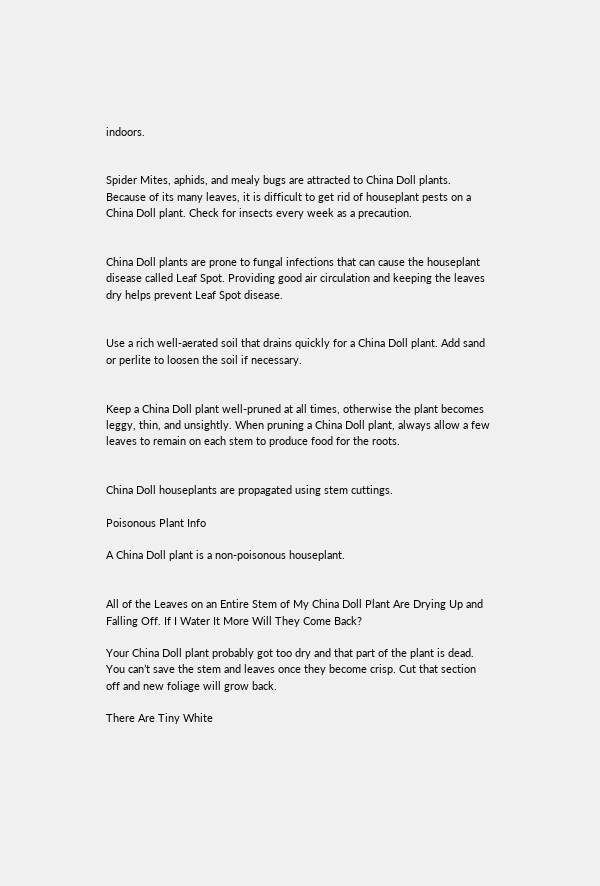indoors.


Spider Mites, aphids, and mealy bugs are attracted to China Doll plants. Because of its many leaves, it is difficult to get rid of houseplant pests on a China Doll plant. Check for insects every week as a precaution.


China Doll plants are prone to fungal infections that can cause the houseplant disease called Leaf Spot. Providing good air circulation and keeping the leaves dry helps prevent Leaf Spot disease.


Use a rich well-aerated soil that drains quickly for a China Doll plant. Add sand or perlite to loosen the soil if necessary.


Keep a China Doll plant well-pruned at all times, otherwise the plant becomes leggy, thin, and unsightly. When pruning a China Doll plant, always allow a few leaves to remain on each stem to produce food for the roots.


China Doll houseplants are propagated using stem cuttings.

Poisonous Plant Info

A China Doll plant is a non-poisonous houseplant.


All of the Leaves on an Entire Stem of My China Doll Plant Are Drying Up and Falling Off. If I Water It More Will They Come Back?

Your China Doll plant probably got too dry and that part of the plant is dead. You can’t save the stem and leaves once they become crisp. Cut that section off and new foliage will grow back.

There Are Tiny White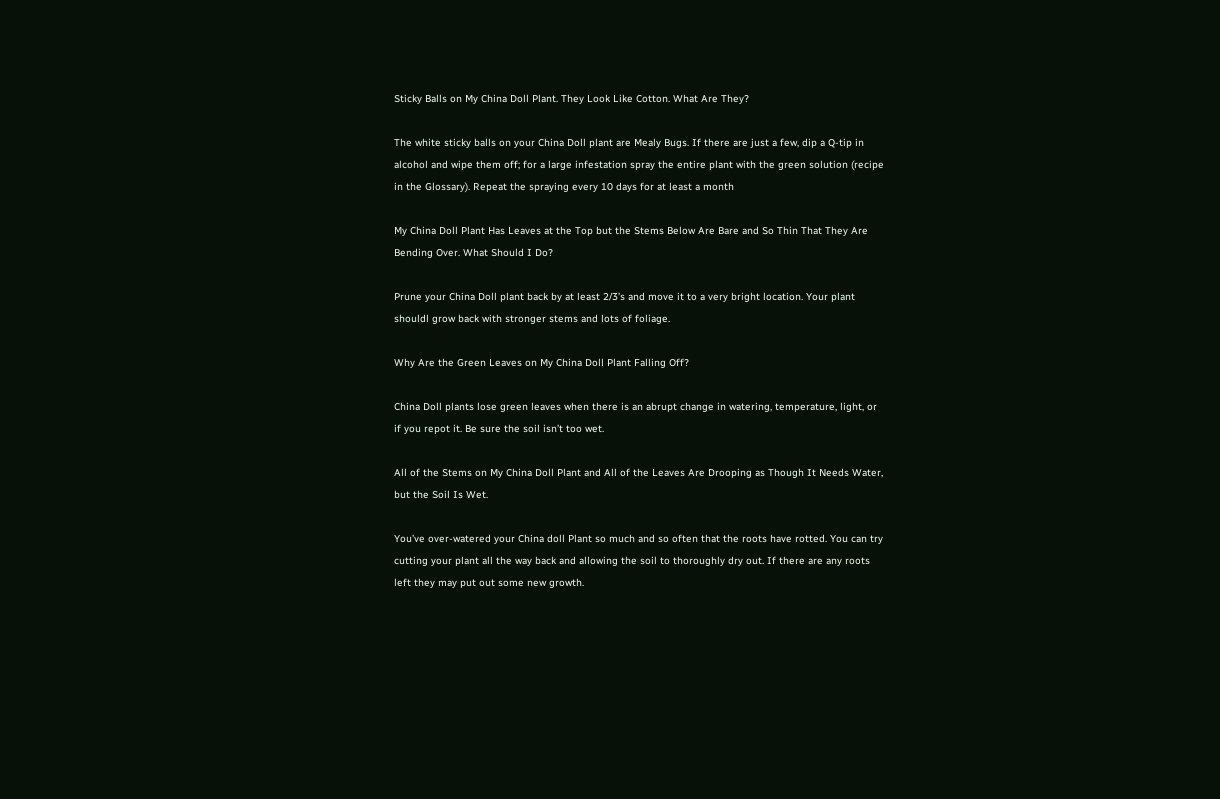Sticky Balls on My China Doll Plant. They Look Like Cotton. What Are They?

The white sticky balls on your China Doll plant are Mealy Bugs. If there are just a few, dip a Q-tip in alcohol and wipe them off; for a large infestation spray the entire plant with the green solution (recipe in the Glossary). Repeat the spraying every 10 days for at least a month

My China Doll Plant Has Leaves at the Top but the Stems Below Are Bare and So Thin That They Are Bending Over. What Should I Do?

Prune your China Doll plant back by at least 2/3’s and move it to a very bright location. Your plant shouldl grow back with stronger stems and lots of foliage.

Why Are the Green Leaves on My China Doll Plant Falling Off?

China Doll plants lose green leaves when there is an abrupt change in watering, temperature, light, or if you repot it. Be sure the soil isn’t too wet.

All of the Stems on My China Doll Plant and All of the Leaves Are Drooping as Though It Needs Water, but the Soil Is Wet.

You’ve over-watered your China doll Plant so much and so often that the roots have rotted. You can try cutting your plant all the way back and allowing the soil to thoroughly dry out. If there are any roots left they may put out some new growth.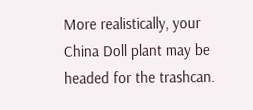More realistically, your China Doll plant may be headed for the trashcan.